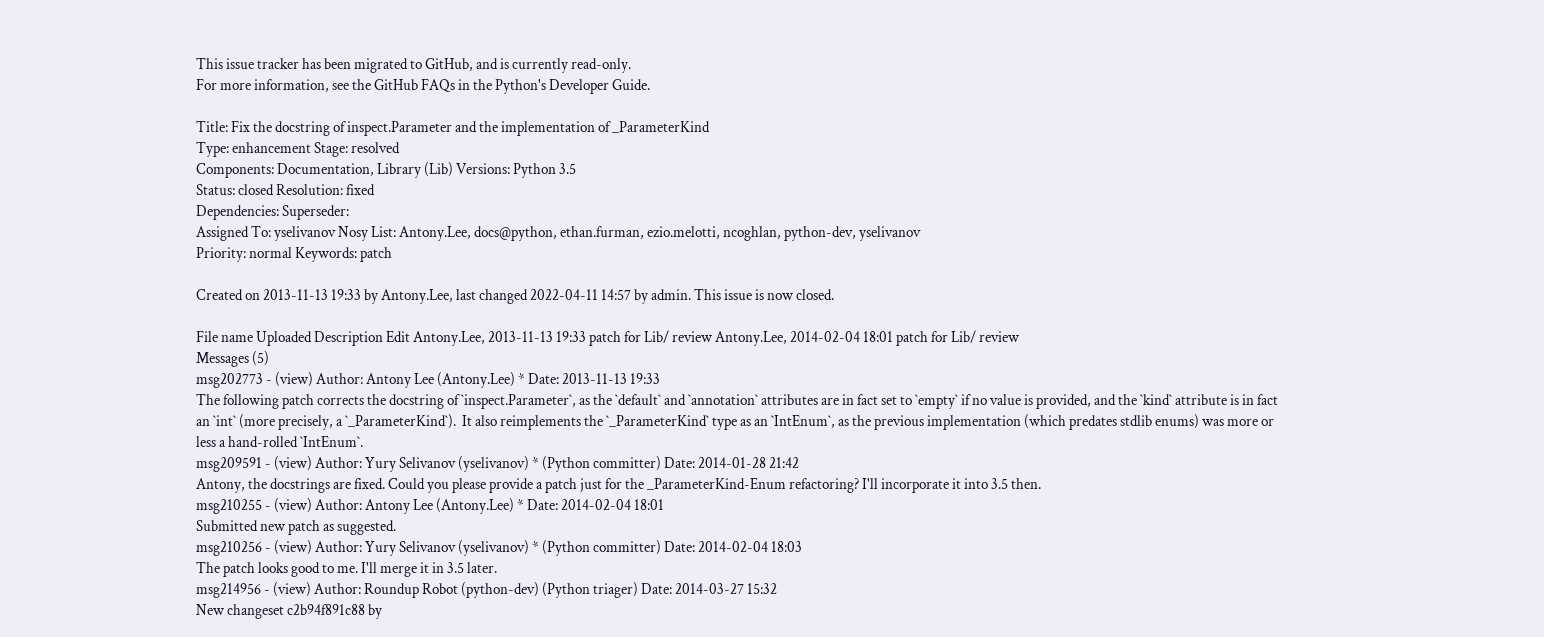This issue tracker has been migrated to GitHub, and is currently read-only.
For more information, see the GitHub FAQs in the Python's Developer Guide.

Title: Fix the docstring of inspect.Parameter and the implementation of _ParameterKind
Type: enhancement Stage: resolved
Components: Documentation, Library (Lib) Versions: Python 3.5
Status: closed Resolution: fixed
Dependencies: Superseder:
Assigned To: yselivanov Nosy List: Antony.Lee, docs@python, ethan.furman, ezio.melotti, ncoghlan, python-dev, yselivanov
Priority: normal Keywords: patch

Created on 2013-11-13 19:33 by Antony.Lee, last changed 2022-04-11 14:57 by admin. This issue is now closed.

File name Uploaded Description Edit Antony.Lee, 2013-11-13 19:33 patch for Lib/ review Antony.Lee, 2014-02-04 18:01 patch for Lib/ review
Messages (5)
msg202773 - (view) Author: Antony Lee (Antony.Lee) * Date: 2013-11-13 19:33
The following patch corrects the docstring of `inspect.Parameter`, as the `default` and `annotation` attributes are in fact set to `empty` if no value is provided, and the `kind` attribute is in fact an `int` (more precisely, a `_ParameterKind`).  It also reimplements the `_ParameterKind` type as an `IntEnum`, as the previous implementation (which predates stdlib enums) was more or less a hand-rolled `IntEnum`.
msg209591 - (view) Author: Yury Selivanov (yselivanov) * (Python committer) Date: 2014-01-28 21:42
Antony, the docstrings are fixed. Could you please provide a patch just for the _ParameterKind-Enum refactoring? I'll incorporate it into 3.5 then.
msg210255 - (view) Author: Antony Lee (Antony.Lee) * Date: 2014-02-04 18:01
Submitted new patch as suggested.
msg210256 - (view) Author: Yury Selivanov (yselivanov) * (Python committer) Date: 2014-02-04 18:03
The patch looks good to me. I'll merge it in 3.5 later.
msg214956 - (view) Author: Roundup Robot (python-dev) (Python triager) Date: 2014-03-27 15:32
New changeset c2b94f891c88 by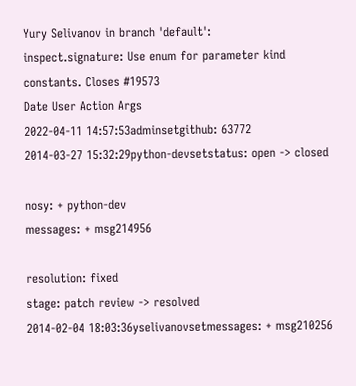Yury Selivanov in branch 'default':
inspect.signature: Use enum for parameter kind constants. Closes #19573
Date User Action Args
2022-04-11 14:57:53adminsetgithub: 63772
2014-03-27 15:32:29python-devsetstatus: open -> closed

nosy: + python-dev
messages: + msg214956

resolution: fixed
stage: patch review -> resolved
2014-02-04 18:03:36yselivanovsetmessages: + msg210256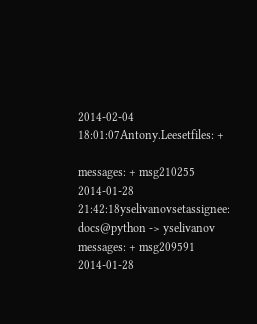2014-02-04 18:01:07Antony.Leesetfiles: +

messages: + msg210255
2014-01-28 21:42:18yselivanovsetassignee: docs@python -> yselivanov
messages: + msg209591
2014-01-28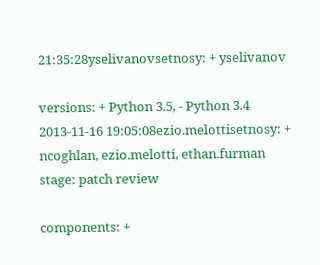21:35:28yselivanovsetnosy: + yselivanov

versions: + Python 3.5, - Python 3.4
2013-11-16 19:05:08ezio.melottisetnosy: + ncoghlan, ezio.melotti, ethan.furman
stage: patch review

components: +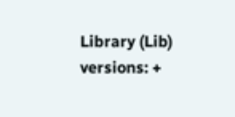Library (Lib)
versions: +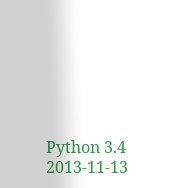Python 3.4
2013-11-13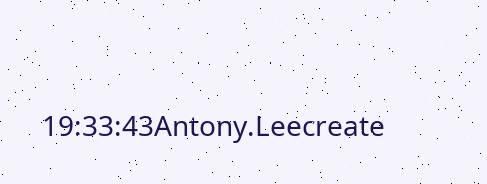19:33:43Antony.Leecreate